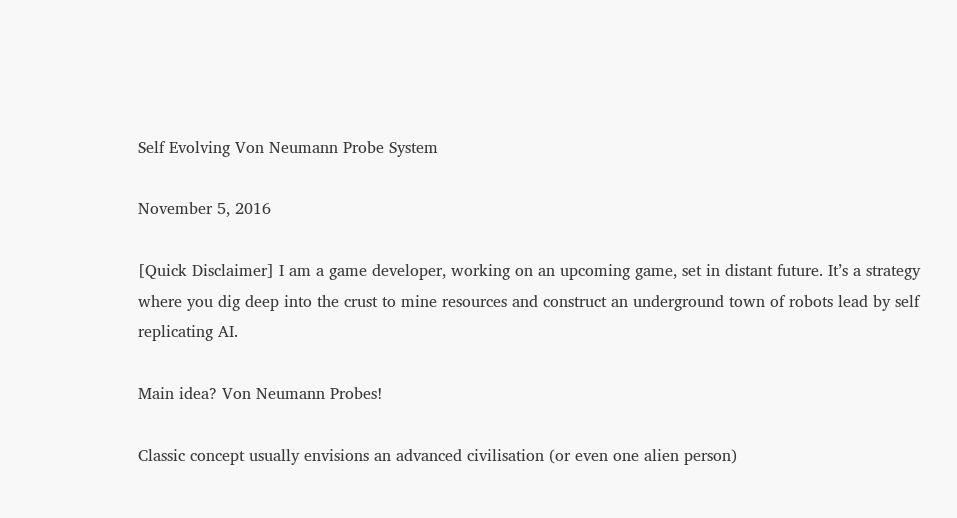Self Evolving Von Neumann Probe System

November 5, 2016

[Quick Disclaimer] I am a game developer, working on an upcoming game, set in distant future. It’s a strategy where you dig deep into the crust to mine resources and construct an underground town of robots lead by self replicating AI.

Main idea? Von Neumann Probes!

Classic concept usually envisions an advanced civilisation (or even one alien person)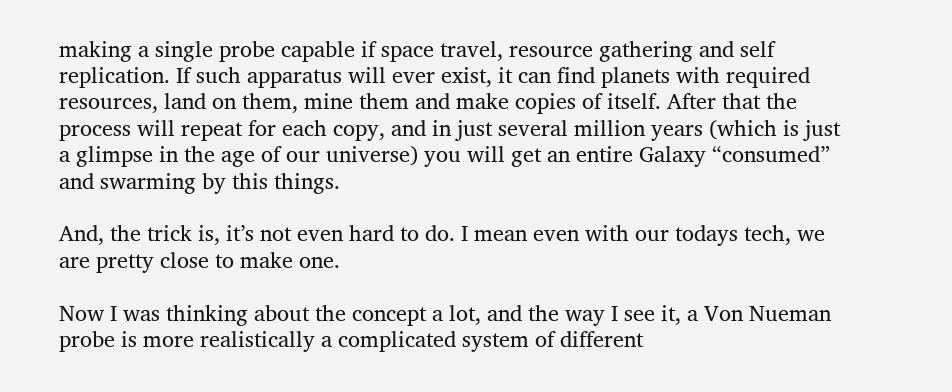making a single probe capable if space travel, resource gathering and self replication. If such apparatus will ever exist, it can find planets with required resources, land on them, mine them and make copies of itself. After that the process will repeat for each copy, and in just several million years (which is just a glimpse in the age of our universe) you will get an entire Galaxy “consumed” and swarming by this things.

And, the trick is, it’s not even hard to do. I mean even with our todays tech, we are pretty close to make one.

Now I was thinking about the concept a lot, and the way I see it, a Von Nueman probe is more realistically a complicated system of different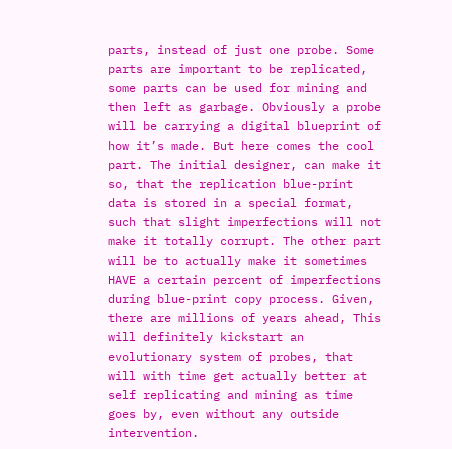parts, instead of just one probe. Some parts are important to be replicated, some parts can be used for mining and then left as garbage. Obviously a probe will be carrying a digital blueprint of how it’s made. But here comes the cool part. The initial designer, can make it so, that the replication blue-print data is stored in a special format, such that slight imperfections will not make it totally corrupt. The other part will be to actually make it sometimes HAVE a certain percent of imperfections during blue-print copy process. Given, there are millions of years ahead, This will definitely kickstart an evolutionary system of probes, that will with time get actually better at self replicating and mining as time goes by, even without any outside intervention.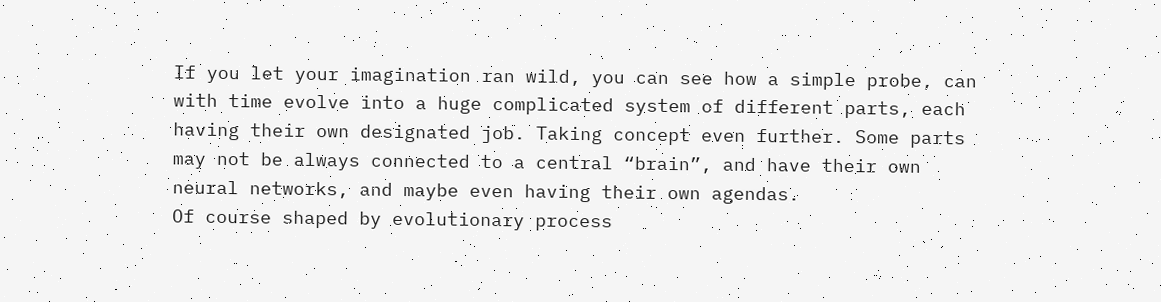If you let your imagination ran wild, you can see how a simple probe, can with time evolve into a huge complicated system of different parts, each having their own designated job. Taking concept even further. Some parts may not be always connected to a central “brain”, and have their own neural networks, and maybe even having their own agendas.
Of course shaped by evolutionary process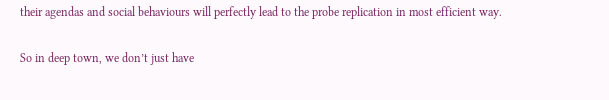their agendas and social behaviours will perfectly lead to the probe replication in most efficient way.

So in deep town, we don’t just have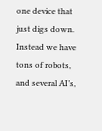one device that just digs down. Instead we have tons of robots, and several AI’s,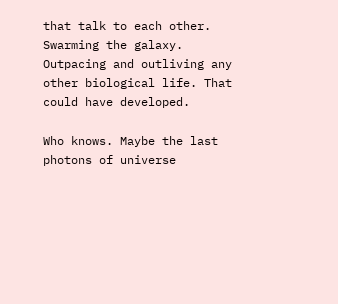that talk to each other. Swarming the galaxy. Outpacing and outliving any other biological life. That could have developed.

Who knows. Maybe the last photons of universe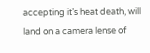accepting it’s heat death, will land on a camera lense of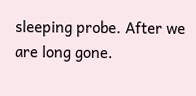sleeping probe. After we are long gone.